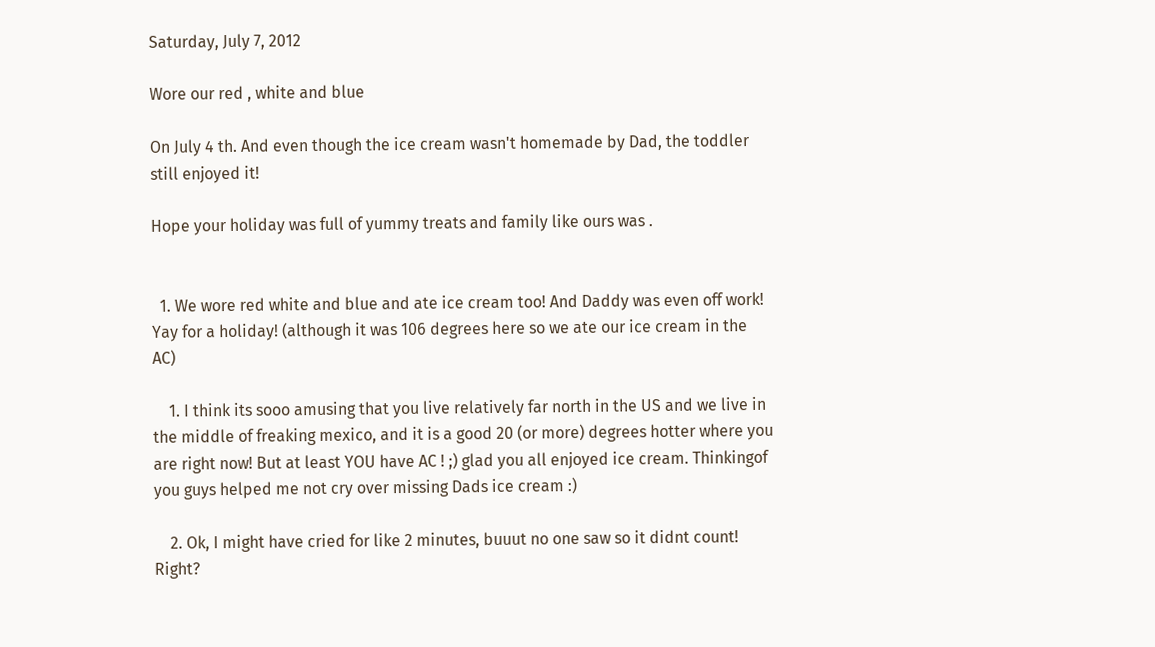Saturday, July 7, 2012

Wore our red , white and blue

On July 4 th. And even though the ice cream wasn't homemade by Dad, the toddler still enjoyed it!

Hope your holiday was full of yummy treats and family like ours was .


  1. We wore red white and blue and ate ice cream too! And Daddy was even off work! Yay for a holiday! (although it was 106 degrees here so we ate our ice cream in the AC)

    1. I think its sooo amusing that you live relatively far north in the US and we live in the middle of freaking mexico, and it is a good 20 (or more) degrees hotter where you are right now! But at least YOU have AC ! ;) glad you all enjoyed ice cream. Thinkingof you guys helped me not cry over missing Dads ice cream :)

    2. Ok, I might have cried for like 2 minutes, buuut no one saw so it didnt count! Right?